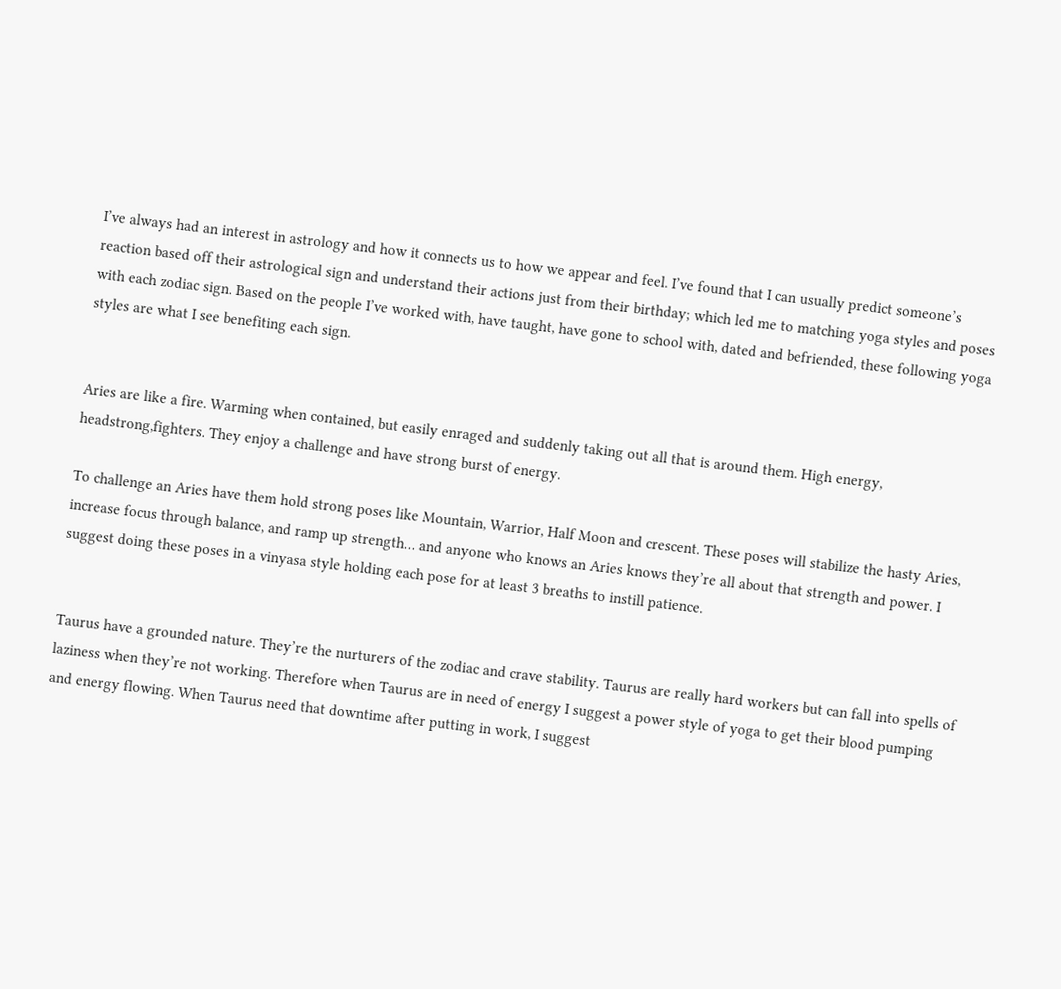I’ve always had an interest in astrology and how it connects us to how we appear and feel. I’ve found that I can usually predict someone’s reaction based off their astrological sign and understand their actions just from their birthday; which led me to matching yoga styles and poses with each zodiac sign. Based on the people I’ve worked with, have taught, have gone to school with, dated and befriended, these following yoga styles are what I see benefiting each sign.


Aries are like a fire. Warming when contained, but easily enraged and suddenly taking out all that is around them. High energy, headstrong,fighters. They enjoy a challenge and have strong burst of energy.

To challenge an Aries have them hold strong poses like Mountain, Warrior, Half Moon and crescent. These poses will stabilize the hasty Aries, increase focus through balance, and ramp up strength… and anyone who knows an Aries knows they’re all about that strength and power. I suggest doing these poses in a vinyasa style holding each pose for at least 3 breaths to instill patience.


Taurus have a grounded nature. They’re the nurturers of the zodiac and crave stability. Taurus are really hard workers but can fall into spells of laziness when they’re not working. Therefore when Taurus are in need of energy I suggest a power style of yoga to get their blood pumping and energy flowing. When Taurus need that downtime after putting in work, I suggest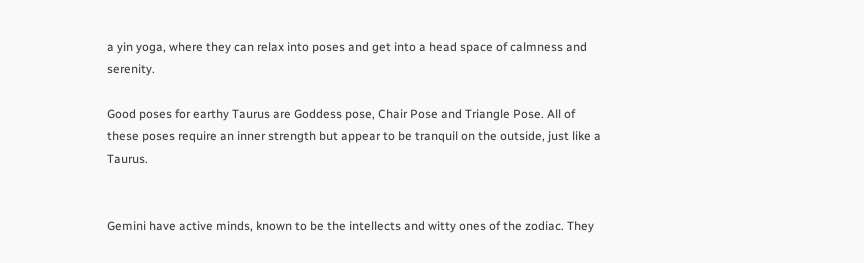a yin yoga, where they can relax into poses and get into a head space of calmness and serenity.

Good poses for earthy Taurus are Goddess pose, Chair Pose and Triangle Pose. All of these poses require an inner strength but appear to be tranquil on the outside, just like a Taurus.


Gemini have active minds, known to be the intellects and witty ones of the zodiac. They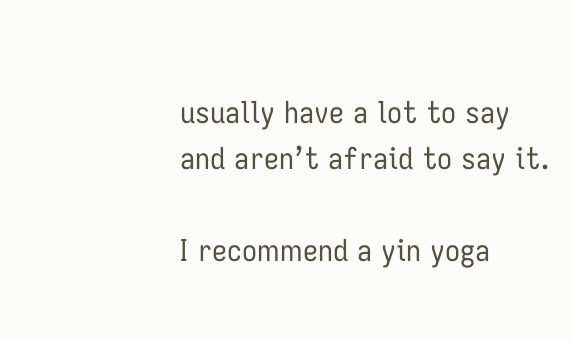usually have a lot to say and aren’t afraid to say it.

I recommend a yin yoga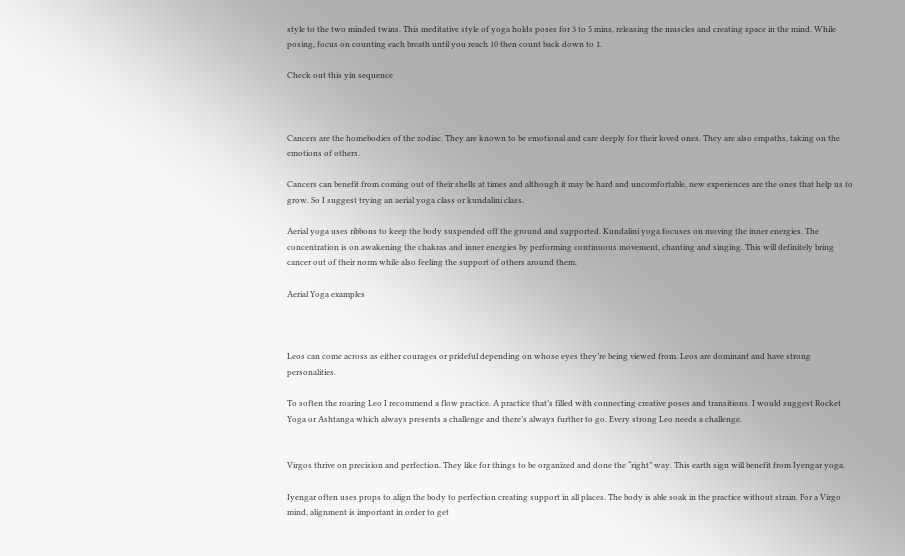style to the two minded twins. This meditative style of yoga holds poses for 3 to 5 mins, releasing the muscles and creating space in the mind. While posing, focus on counting each breath until you reach 10 then count back down to 1.

Check out this yin sequence



Cancers are the homebodies of the zodiac. They are known to be emotional and care deeply for their loved ones. They are also empaths, taking on the emotions of others.

Cancers can benefit from coming out of their shells at times and although it may be hard and uncomfortable, new experiences are the ones that help us to grow. So I suggest trying an aerial yoga class or kundalini class.

Aerial yoga uses ribbons to keep the body suspended off the ground and supported. Kundalini yoga focuses on moving the inner energies. The concentration is on awakening the chakras and inner energies by performing continuous movement, chanting and singing. This will definitely bring cancer out of their norm while also feeling the support of others around them.

Aerial Yoga examples



Leos can come across as either courages or prideful depending on whose eyes they’re being viewed from. Leos are dominant and have strong personalities.

To soften the roaring Leo I recommend a flow practice. A practice that’s filled with connecting creative poses and transitions. I would suggest Rocket Yoga or Ashtanga which always presents a challenge and there’s always further to go. Every strong Leo needs a challenge.


Virgos thrive on precision and perfection. They like for things to be organized and done the “right” way. This earth sign will benefit from Iyengar yoga.

Iyengar often uses props to align the body to perfection creating support in all places. The body is able soak in the practice without strain. For a Virgo mind, alignment is important in order to get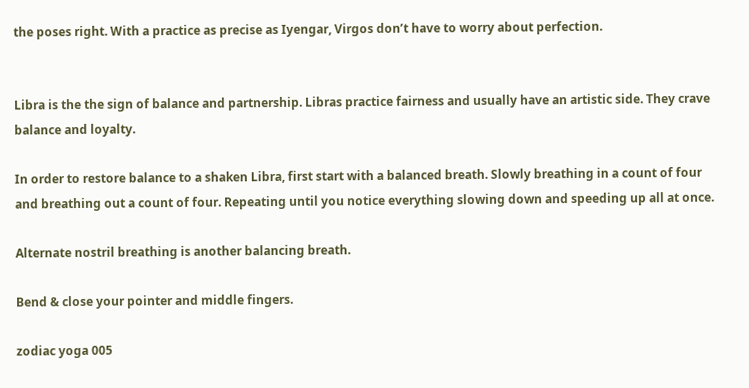the poses right. With a practice as precise as Iyengar, Virgos don’t have to worry about perfection.


Libra is the the sign of balance and partnership. Libras practice fairness and usually have an artistic side. They crave balance and loyalty.

In order to restore balance to a shaken Libra, first start with a balanced breath. Slowly breathing in a count of four and breathing out a count of four. Repeating until you notice everything slowing down and speeding up all at once.

Alternate nostril breathing is another balancing breath.

Bend & close your pointer and middle fingers.

zodiac yoga 005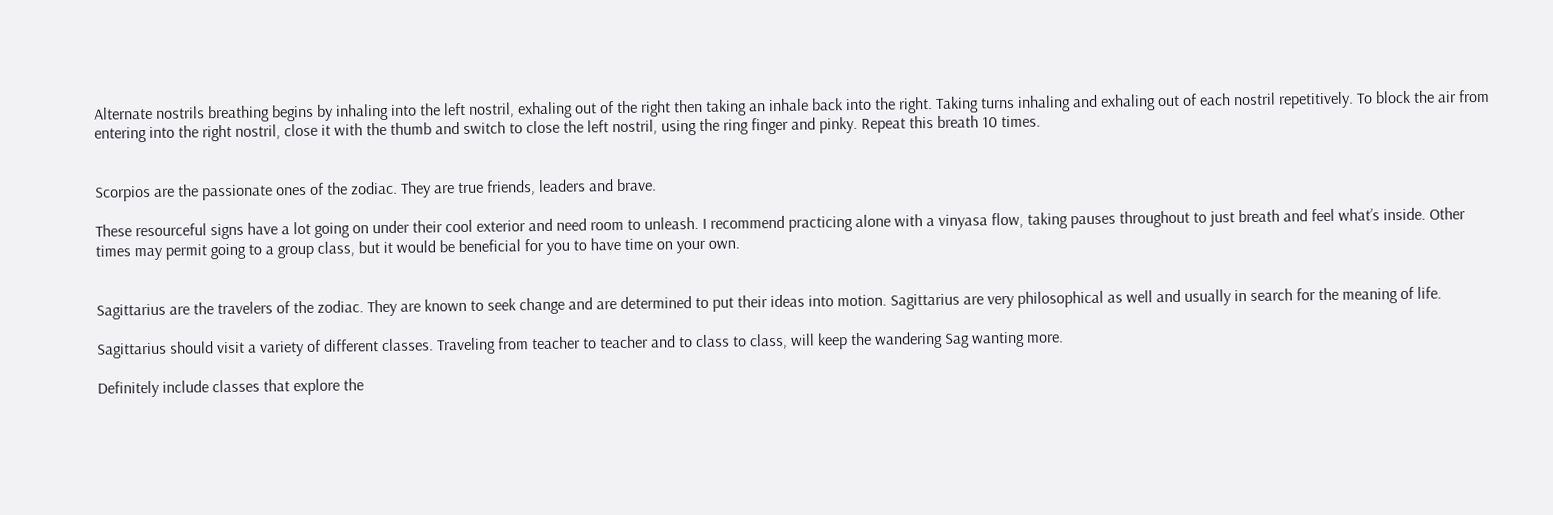Alternate nostrils breathing begins by inhaling into the left nostril, exhaling out of the right then taking an inhale back into the right. Taking turns inhaling and exhaling out of each nostril repetitively. To block the air from entering into the right nostril, close it with the thumb and switch to close the left nostril, using the ring finger and pinky. Repeat this breath 10 times.


Scorpios are the passionate ones of the zodiac. They are true friends, leaders and brave.

These resourceful signs have a lot going on under their cool exterior and need room to unleash. I recommend practicing alone with a vinyasa flow, taking pauses throughout to just breath and feel what’s inside. Other times may permit going to a group class, but it would be beneficial for you to have time on your own.


Sagittarius are the travelers of the zodiac. They are known to seek change and are determined to put their ideas into motion. Sagittarius are very philosophical as well and usually in search for the meaning of life.

Sagittarius should visit a variety of different classes. Traveling from teacher to teacher and to class to class, will keep the wandering Sag wanting more.

Definitely include classes that explore the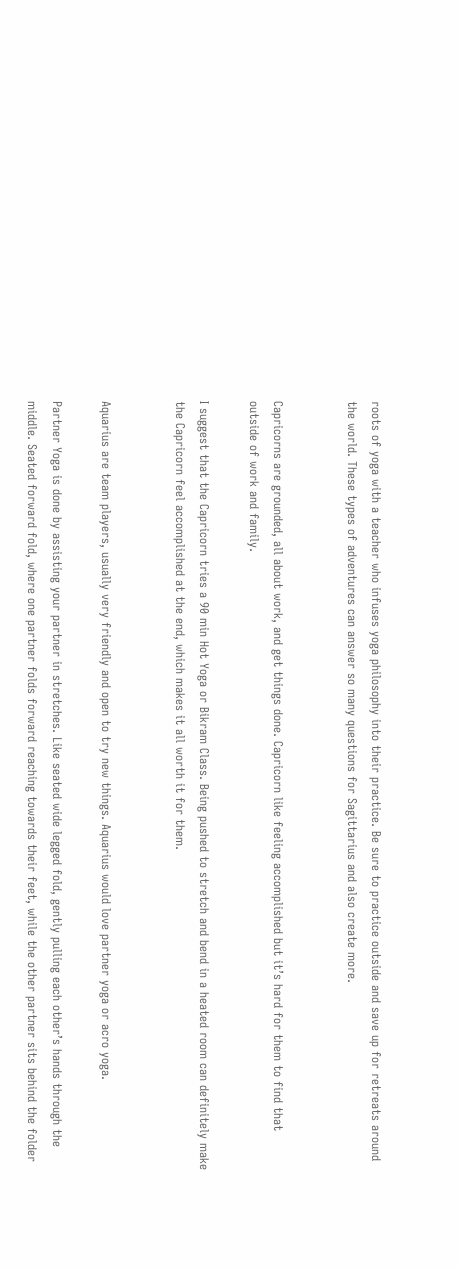roots of yoga with a teacher who infuses yoga philosophy into their practice. Be sure to practice outside and save up for retreats around the world. These types of adventures can answer so many questions for Sagittarius and also create more.


Capricorns are grounded, all about work, and get things done. Capricorn like feeling accomplished but it’s hard for them to find that outside of work and family.

I suggest that the Capricorn tries a 90 min Hot Yoga or Bikram Class. Being pushed to stretch and bend in a heated room can definitely make the Capricorn feel accomplished at the end, which makes it all worth it for them.


Aquarius are team players, usually very friendly and open to try new things. Aquarius would love partner yoga or acro yoga.

Partner Yoga is done by assisting your partner in stretches. Like seated wide legged fold, gently pulling each other’s hands through the middle. Seated forward fold, where one partner folds forward reaching towards their feet, while the other partner sits behind the folder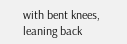with bent knees, leaning back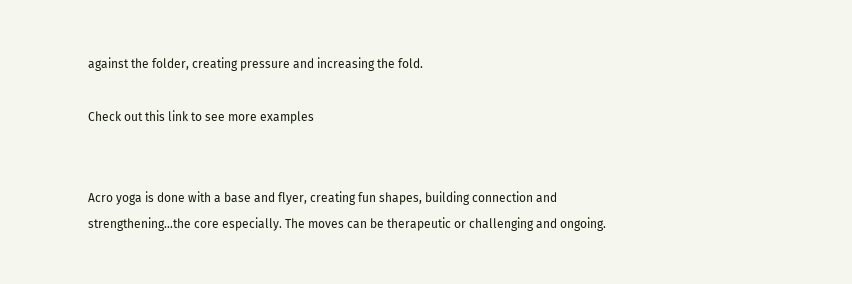against the folder, creating pressure and increasing the fold.

Check out this link to see more examples


Acro yoga is done with a base and flyer, creating fun shapes, building connection and strengthening…the core especially. The moves can be therapeutic or challenging and ongoing.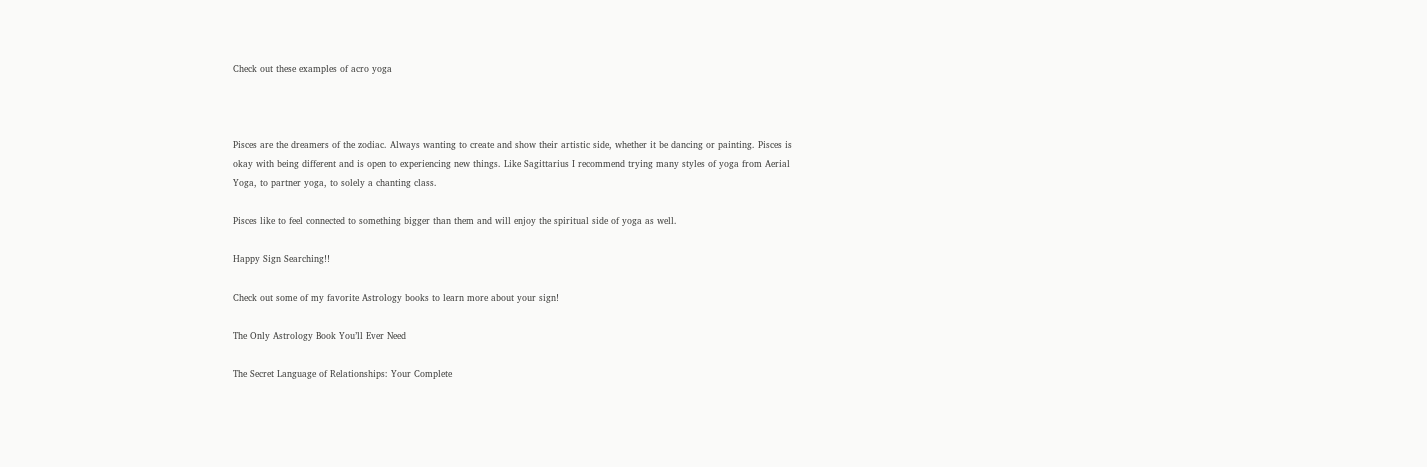Check out these examples of acro yoga



Pisces are the dreamers of the zodiac. Always wanting to create and show their artistic side, whether it be dancing or painting. Pisces is okay with being different and is open to experiencing new things. Like Sagittarius I recommend trying many styles of yoga from Aerial Yoga, to partner yoga, to solely a chanting class.

Pisces like to feel connected to something bigger than them and will enjoy the spiritual side of yoga as well.

Happy Sign Searching!!

Check out some of my favorite Astrology books to learn more about your sign!

The Only Astrology Book You’ll Ever Need

The Secret Language of Relationships: Your Complete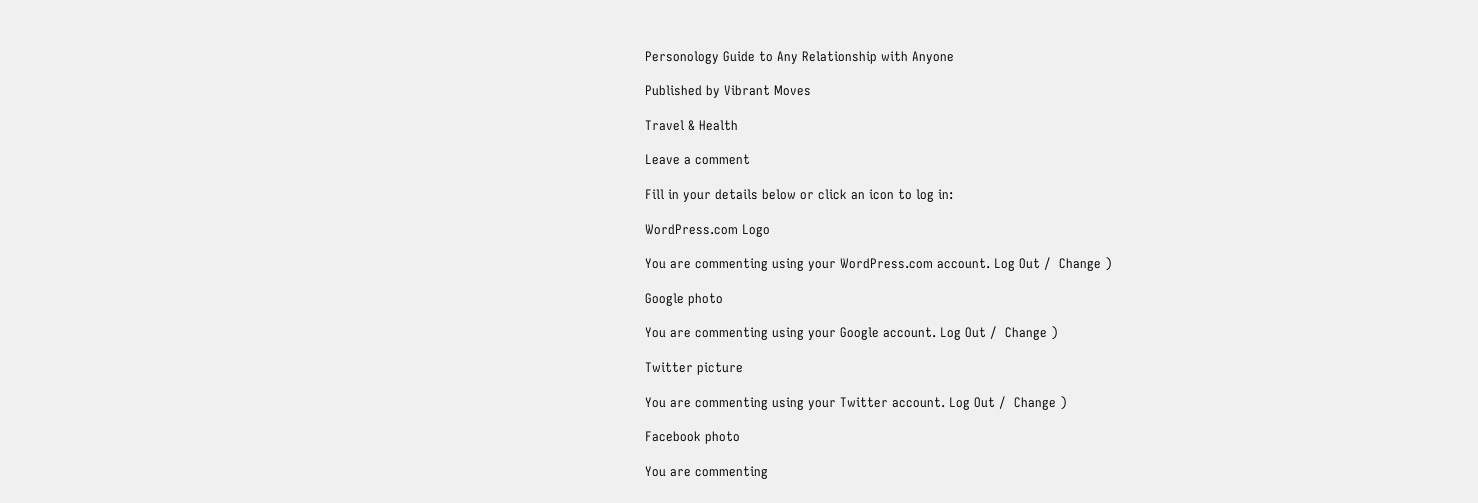Personology Guide to Any Relationship with Anyone

Published by Vibrant Moves

Travel & Health

Leave a comment

Fill in your details below or click an icon to log in:

WordPress.com Logo

You are commenting using your WordPress.com account. Log Out /  Change )

Google photo

You are commenting using your Google account. Log Out /  Change )

Twitter picture

You are commenting using your Twitter account. Log Out /  Change )

Facebook photo

You are commenting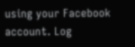using your Facebook account. Log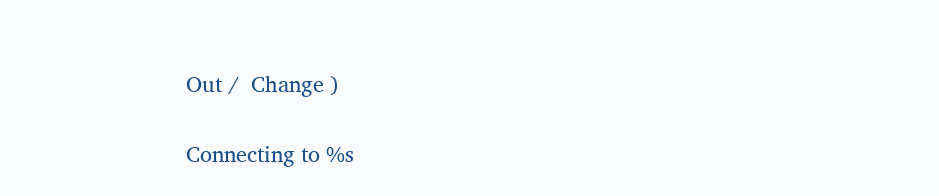Out /  Change )

Connecting to %s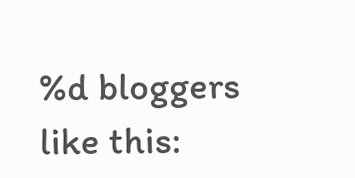%d bloggers like this: